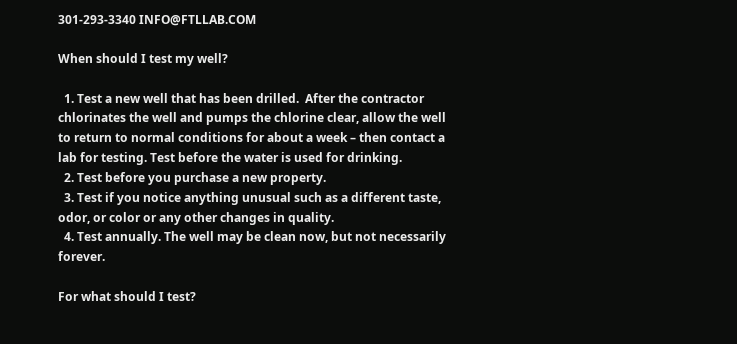301-293-3340 INFO@FTLLAB.COM

When should I test my well?

  1. Test a new well that has been drilled.  After the contractor chlorinates the well and pumps the chlorine clear, allow the well to return to normal conditions for about a week – then contact a lab for testing. Test before the water is used for drinking.
  2. Test before you purchase a new property.
  3. Test if you notice anything unusual such as a different taste, odor, or color or any other changes in quality.
  4. Test annually. The well may be clean now, but not necessarily forever.

For what should I test?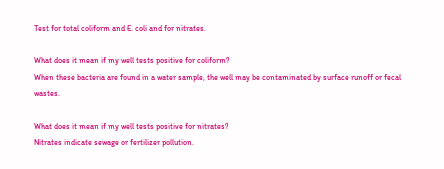Test for total coliform and E. coli and for nitrates.

What does it mean if my well tests positive for coliform?
When these bacteria are found in a water sample, the well may be contaminated by surface runoff or fecal wastes.

What does it mean if my well tests positive for nitrates?
Nitrates indicate sewage or fertilizer pollution.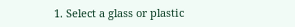1. Select a glass or plastic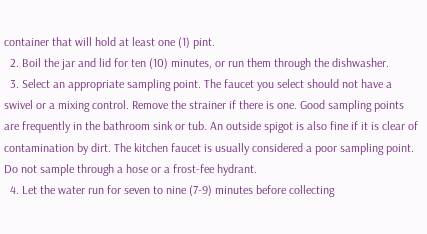container that will hold at least one (1) pint.
  2. Boil the jar and lid for ten (10) minutes, or run them through the dishwasher.
  3. Select an appropriate sampling point. The faucet you select should not have a swivel or a mixing control. Remove the strainer if there is one. Good sampling points are frequently in the bathroom sink or tub. An outside spigot is also fine if it is clear of contamination by dirt. The kitchen faucet is usually considered a poor sampling point. Do not sample through a hose or a frost-fee hydrant.
  4. Let the water run for seven to nine (7-9) minutes before collecting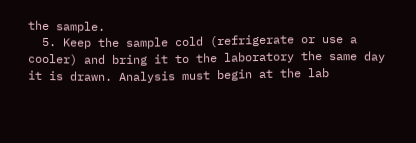the sample.
  5. Keep the sample cold (refrigerate or use a cooler) and bring it to the laboratory the same day it is drawn. Analysis must begin at the lab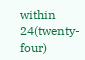within 24(twenty-four)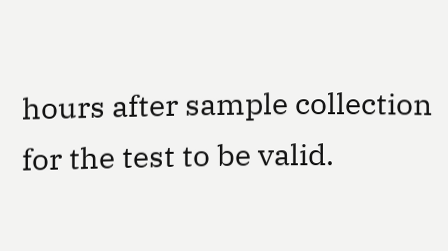hours after sample collection for the test to be valid.